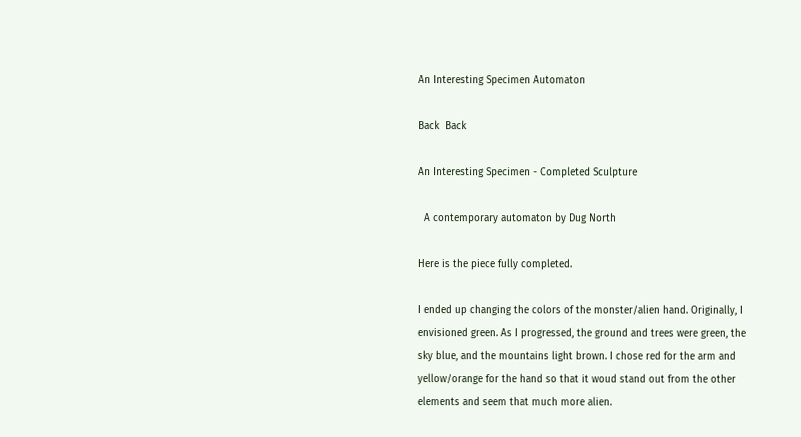An Interesting Specimen Automaton

Back  Back

An Interesting Specimen - Completed Sculpture

  A contemporary automaton by Dug North

Here is the piece fully completed.

I ended up changing the colors of the monster/alien hand. Originally, I envisioned green. As I progressed, the ground and trees were green, the sky blue, and the mountains light brown. I chose red for the arm and yellow/orange for the hand so that it woud stand out from the other elements and seem that much more alien.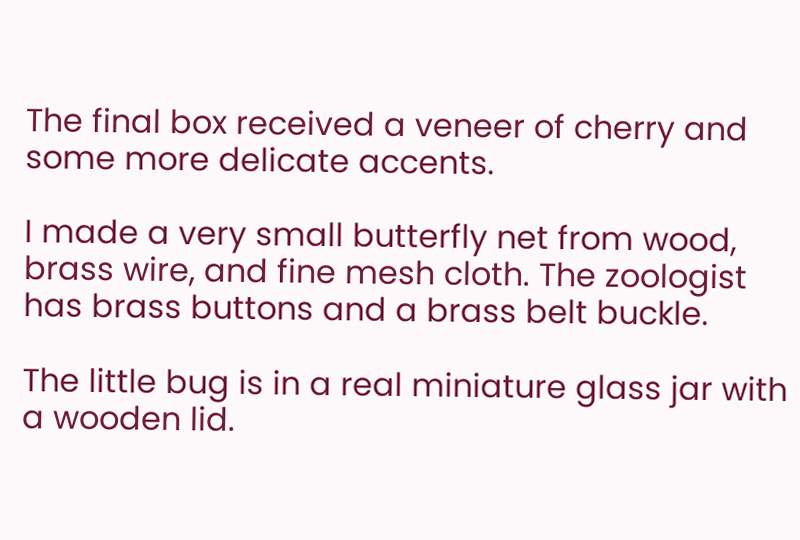The final box received a veneer of cherry and some more delicate accents.

I made a very small butterfly net from wood, brass wire, and fine mesh cloth. The zoologist has brass buttons and a brass belt buckle.

The little bug is in a real miniature glass jar with a wooden lid.